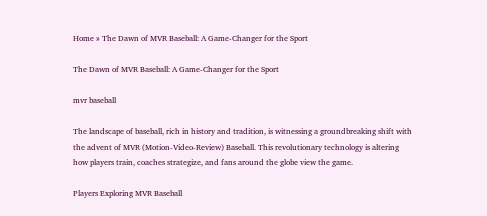Home » The Dawn of MVR Baseball: A Game-Changer for the Sport

The Dawn of MVR Baseball: A Game-Changer for the Sport

mvr baseball

The landscape of baseball, rich in history and tradition, is witnessing a groundbreaking shift with the advent of MVR (Motion-Video-Review) Baseball. This revolutionary technology is altering how players train, coaches strategize, and fans around the globe view the game.

Players Exploring MVR Baseball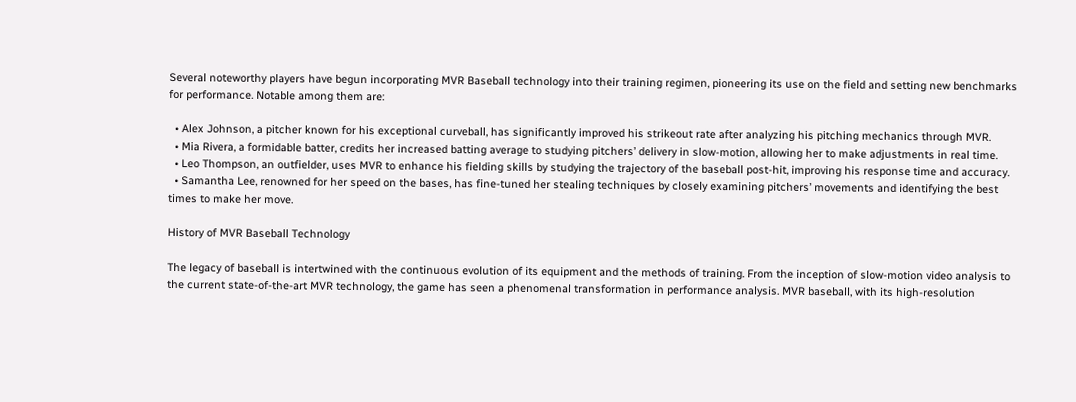Several noteworthy players have begun incorporating MVR Baseball technology into their training regimen, pioneering its use on the field and setting new benchmarks for performance. Notable among them are:

  • Alex Johnson, a pitcher known for his exceptional curveball, has significantly improved his strikeout rate after analyzing his pitching mechanics through MVR.
  • Mia Rivera, a formidable batter, credits her increased batting average to studying pitchers’ delivery in slow-motion, allowing her to make adjustments in real time.
  • Leo Thompson, an outfielder, uses MVR to enhance his fielding skills by studying the trajectory of the baseball post-hit, improving his response time and accuracy.
  • Samantha Lee, renowned for her speed on the bases, has fine-tuned her stealing techniques by closely examining pitchers’ movements and identifying the best times to make her move.

History of MVR Baseball Technology

The legacy of baseball is intertwined with the continuous evolution of its equipment and the methods of training. From the inception of slow-motion video analysis to the current state-of-the-art MVR technology, the game has seen a phenomenal transformation in performance analysis. MVR baseball, with its high-resolution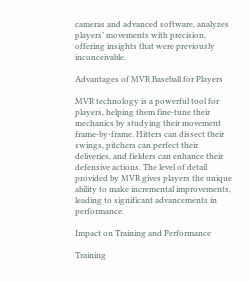cameras and advanced software, analyzes players’ movements with precision, offering insights that were previously inconceivable.

Advantages of MVR Baseball for Players

MVR technology is a powerful tool for players, helping them fine-tune their mechanics by studying their movement frame-by-frame. Hitters can dissect their swings, pitchers can perfect their deliveries, and fielders can enhance their defensive actions. The level of detail provided by MVR gives players the unique ability to make incremental improvements, leading to significant advancements in performance.

Impact on Training and Performance

Training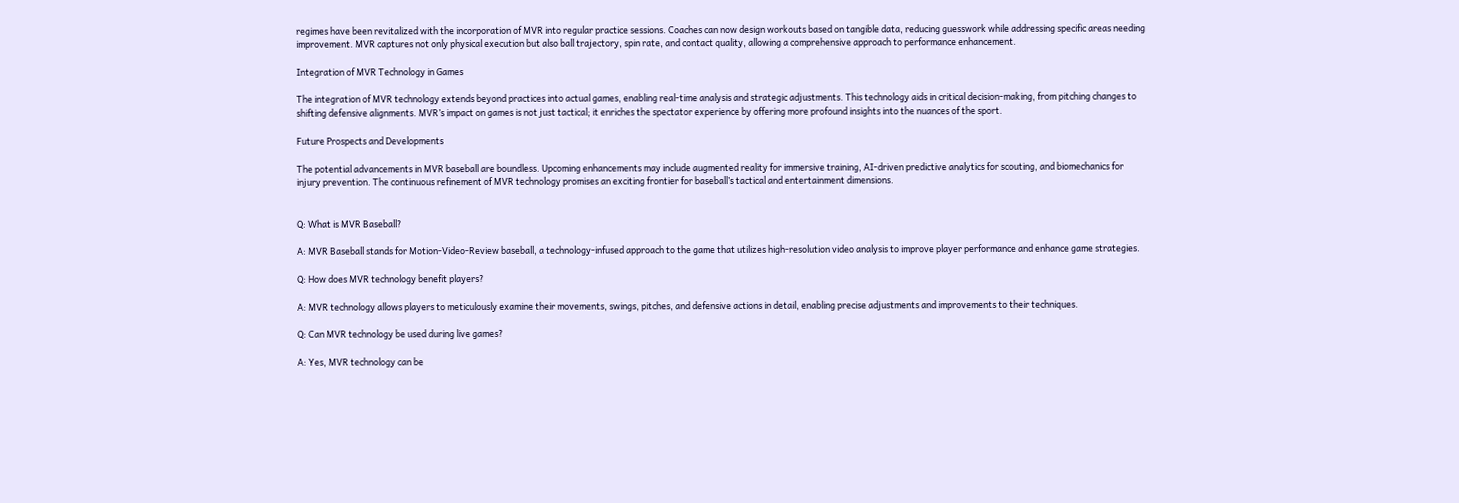regimes have been revitalized with the incorporation of MVR into regular practice sessions. Coaches can now design workouts based on tangible data, reducing guesswork while addressing specific areas needing improvement. MVR captures not only physical execution but also ball trajectory, spin rate, and contact quality, allowing a comprehensive approach to performance enhancement.

Integration of MVR Technology in Games

The integration of MVR technology extends beyond practices into actual games, enabling real-time analysis and strategic adjustments. This technology aids in critical decision-making, from pitching changes to shifting defensive alignments. MVR’s impact on games is not just tactical; it enriches the spectator experience by offering more profound insights into the nuances of the sport.

Future Prospects and Developments

The potential advancements in MVR baseball are boundless. Upcoming enhancements may include augmented reality for immersive training, AI-driven predictive analytics for scouting, and biomechanics for injury prevention. The continuous refinement of MVR technology promises an exciting frontier for baseball’s tactical and entertainment dimensions.


Q: What is MVR Baseball?

A: MVR Baseball stands for Motion-Video-Review baseball, a technology-infused approach to the game that utilizes high-resolution video analysis to improve player performance and enhance game strategies.

Q: How does MVR technology benefit players?

A: MVR technology allows players to meticulously examine their movements, swings, pitches, and defensive actions in detail, enabling precise adjustments and improvements to their techniques.

Q: Can MVR technology be used during live games?

A: Yes, MVR technology can be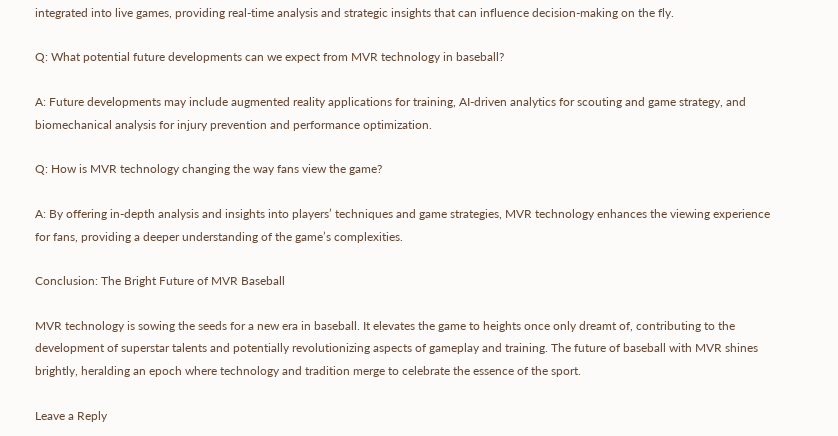integrated into live games, providing real-time analysis and strategic insights that can influence decision-making on the fly.

Q: What potential future developments can we expect from MVR technology in baseball?

A: Future developments may include augmented reality applications for training, AI-driven analytics for scouting and game strategy, and biomechanical analysis for injury prevention and performance optimization.

Q: How is MVR technology changing the way fans view the game?

A: By offering in-depth analysis and insights into players’ techniques and game strategies, MVR technology enhances the viewing experience for fans, providing a deeper understanding of the game’s complexities.

Conclusion: The Bright Future of MVR Baseball

MVR technology is sowing the seeds for a new era in baseball. It elevates the game to heights once only dreamt of, contributing to the development of superstar talents and potentially revolutionizing aspects of gameplay and training. The future of baseball with MVR shines brightly, heralding an epoch where technology and tradition merge to celebrate the essence of the sport.

Leave a Reply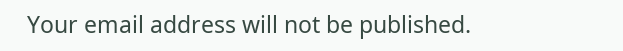Your email address will not be published.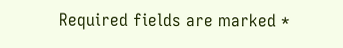Required fields are marked *